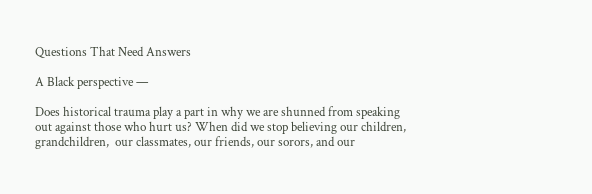Questions That Need Answers

A Black perspective —

Does historical trauma play a part in why we are shunned from speaking out against those who hurt us? When did we stop believing our children, grandchildren,  our classmates, our friends, our sorors, and our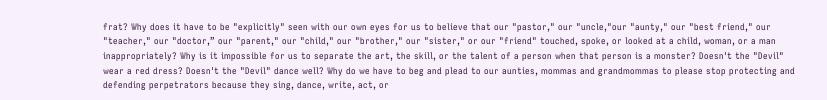frat? Why does it have to be "explicitly" seen with our own eyes for us to believe that our "pastor," our "uncle,"our "aunty," our "best friend," our "teacher," our "doctor,” our "parent," our "child," our "brother," our "sister," or our "friend" touched, spoke, or looked at a child, woman, or a man inappropriately? Why is it impossible for us to separate the art, the skill, or the talent of a person when that person is a monster? Doesn't the "Devil" wear a red dress? Doesn't the "Devil" dance well? Why do we have to beg and plead to our aunties, mommas and grandmommas to please stop protecting and defending perpetrators because they sing, dance, write, act, or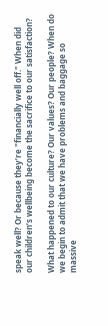speak well? Or because they’re "financially well off." When did our children’s wellbeing become the sacrifice to our satisfaction?

What happened to our culture? Our values? Our people? When do we begin to admit that we have problems and baggage so massive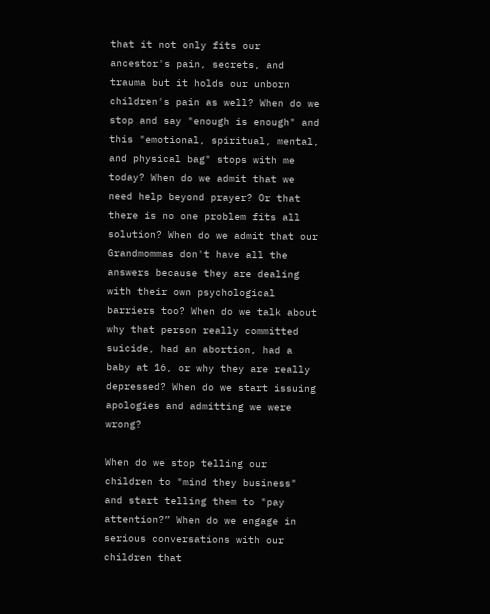that it not only fits our ancestor's pain, secrets, and trauma but it holds our unborn children's pain as well? When do we stop and say "enough is enough" and this "emotional, spiritual, mental, and physical bag" stops with me today? When do we admit that we need help beyond prayer? Or that there is no one problem fits all solution? When do we admit that our Grandmommas don't have all the answers because they are dealing with their own psychological barriers too? When do we talk about why that person really committed suicide, had an abortion, had a baby at 16, or why they are really depressed? When do we start issuing apologies and admitting we were wrong?

When do we stop telling our children to "mind they business" and start telling them to "pay attention?” When do we engage in serious conversations with our children that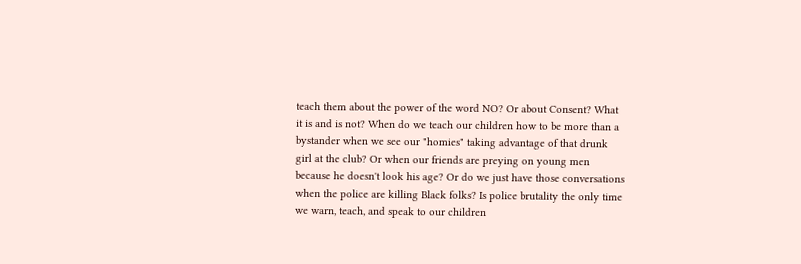teach them about the power of the word NO? Or about Consent? What it is and is not? When do we teach our children how to be more than a bystander when we see our "homies" taking advantage of that drunk girl at the club? Or when our friends are preying on young men because he doesn't look his age? Or do we just have those conversations when the police are killing Black folks? Is police brutality the only time we warn, teach, and speak to our children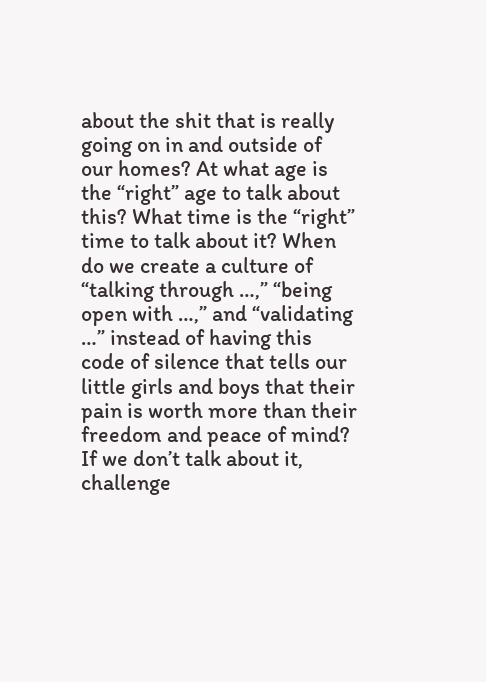about the shit that is really going on in and outside of our homes? At what age is the “right” age to talk about this? What time is the “right” time to talk about it? When do we create a culture of “talking through …,” “being open with …,” and “validating …” instead of having this code of silence that tells our little girls and boys that their pain is worth more than their freedom and peace of mind? If we don’t talk about it, challenge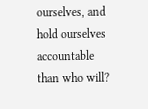ourselves, and hold ourselves accountable than who will?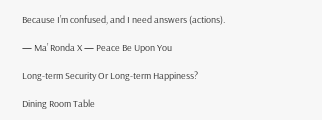Because I’m confused, and I need answers (actions).

— Ma’ Ronda X — Peace Be Upon You

Long-term Security Or Long-term Happiness?

Dining Room Table